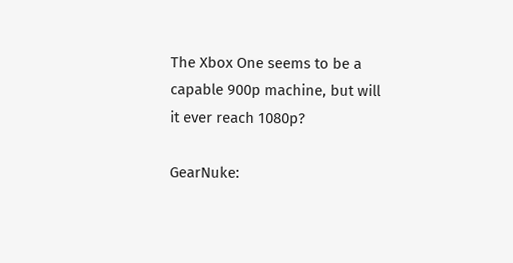The Xbox One seems to be a capable 900p machine, but will it ever reach 1080p?

GearNuke: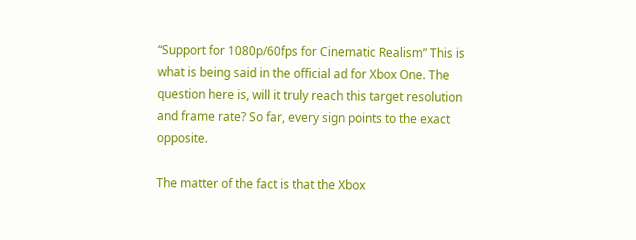“Support for 1080p/60fps for Cinematic Realism” This is what is being said in the official ad for Xbox One. The question here is, will it truly reach this target resolution and frame rate? So far, every sign points to the exact opposite.

The matter of the fact is that the Xbox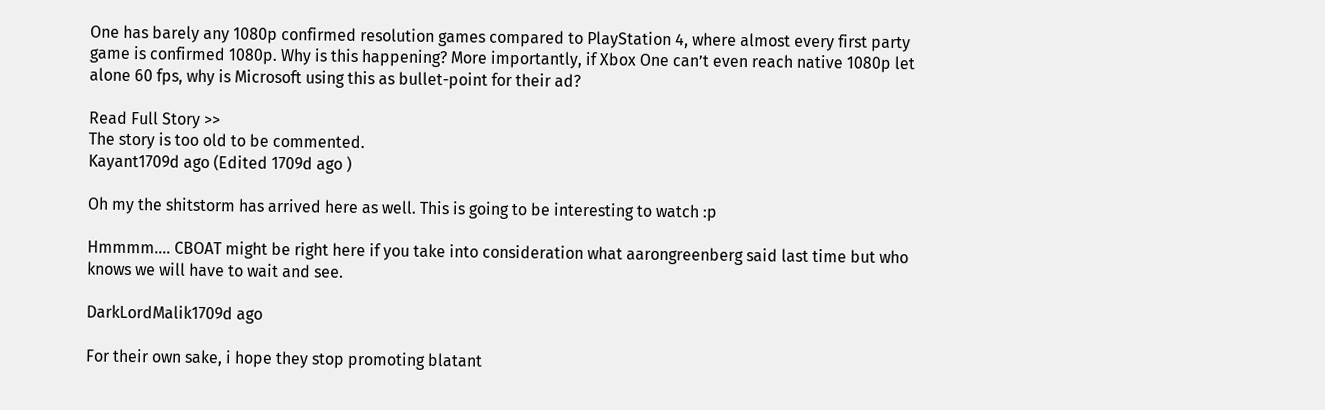One has barely any 1080p confirmed resolution games compared to PlayStation 4, where almost every first party game is confirmed 1080p. Why is this happening? More importantly, if Xbox One can’t even reach native 1080p let alone 60 fps, why is Microsoft using this as bullet-point for their ad?

Read Full Story >>
The story is too old to be commented.
Kayant1709d ago (Edited 1709d ago )

Oh my the shitstorm has arrived here as well. This is going to be interesting to watch :p

Hmmmm.... CBOAT might be right here if you take into consideration what aarongreenberg said last time but who knows we will have to wait and see.

DarkLordMalik1709d ago

For their own sake, i hope they stop promoting blatant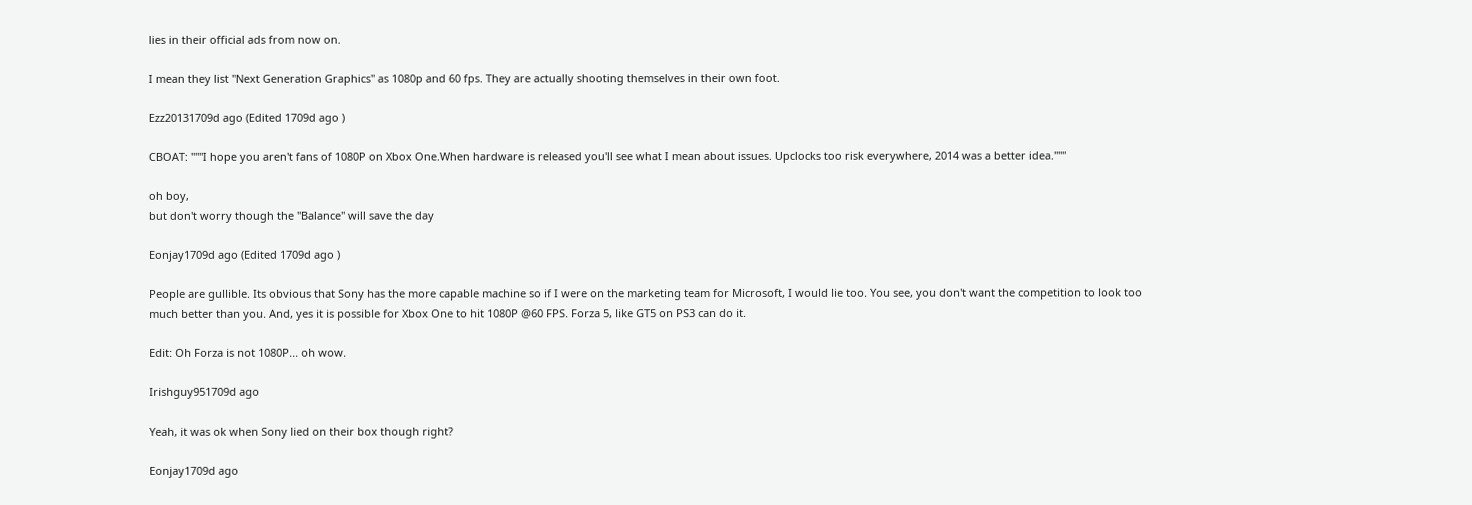lies in their official ads from now on.

I mean they list "Next Generation Graphics" as 1080p and 60 fps. They are actually shooting themselves in their own foot.

Ezz20131709d ago (Edited 1709d ago )

CBOAT: """I hope you aren't fans of 1080P on Xbox One.When hardware is released you'll see what I mean about issues. Upclocks too risk everywhere, 2014 was a better idea."""

oh boy,
but don't worry though the "Balance" will save the day

Eonjay1709d ago (Edited 1709d ago )

People are gullible. Its obvious that Sony has the more capable machine so if I were on the marketing team for Microsoft, I would lie too. You see, you don't want the competition to look too much better than you. And, yes it is possible for Xbox One to hit 1080P @60 FPS. Forza 5, like GT5 on PS3 can do it.

Edit: Oh Forza is not 1080P... oh wow.

Irishguy951709d ago

Yeah, it was ok when Sony lied on their box though right?

Eonjay1709d ago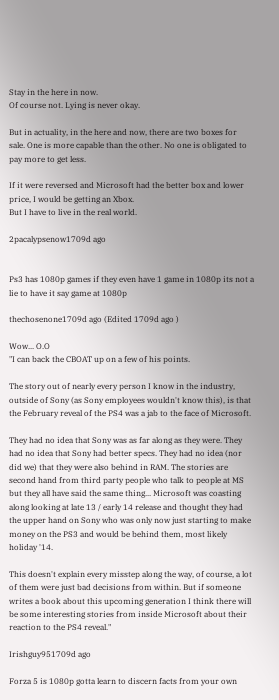Stay in the here in now.
Of course not. Lying is never okay.

But in actuality, in the here and now, there are two boxes for sale. One is more capable than the other. No one is obligated to pay more to get less.

If it were reversed and Microsoft had the better box and lower price, I would be getting an Xbox.
But I have to live in the real world.

2pacalypsenow1709d ago


Ps3 has 1080p games if they even have 1 game in 1080p its not a lie to have it say game at 1080p

thechosenone1709d ago (Edited 1709d ago )

Wow... O.O
"I can back the CBOAT up on a few of his points.

The story out of nearly every person I know in the industry, outside of Sony (as Sony employees wouldn't know this), is that the February reveal of the PS4 was a jab to the face of Microsoft.

They had no idea that Sony was as far along as they were. They had no idea that Sony had better specs. They had no idea (nor did we) that they were also behind in RAM. The stories are second hand from third party people who talk to people at MS but they all have said the same thing... Microsoft was coasting along looking at late 13 / early 14 release and thought they had the upper hand on Sony who was only now just starting to make money on the PS3 and would be behind them, most likely holiday '14.

This doesn't explain every misstep along the way, of course, a lot of them were just bad decisions from within. But if someone writes a book about this upcoming generation I think there will be some interesting stories from inside Microsoft about their reaction to the PS4 reveal."

Irishguy951709d ago

Forza 5 is 1080p gotta learn to discern facts from your own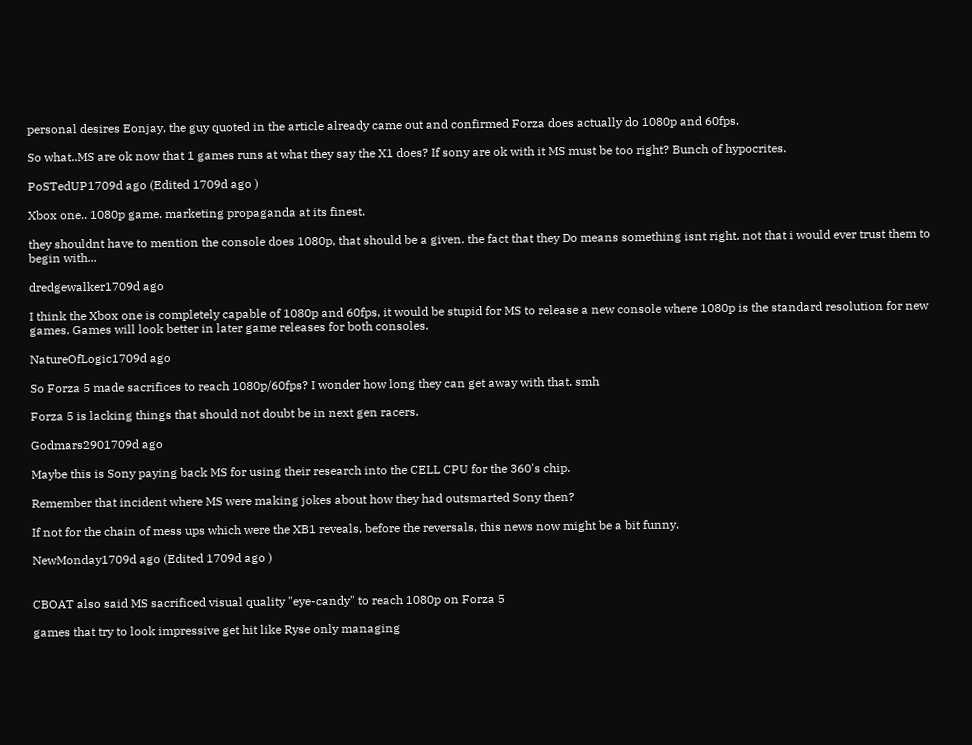personal desires Eonjay, the guy quoted in the article already came out and confirmed Forza does actually do 1080p and 60fps.

So what..MS are ok now that 1 games runs at what they say the X1 does? If sony are ok with it MS must be too right? Bunch of hypocrites.

PoSTedUP1709d ago (Edited 1709d ago )

Xbox one.. 1080p game. marketing propaganda at its finest.

they shouldnt have to mention the console does 1080p, that should be a given. the fact that they Do means something isnt right. not that i would ever trust them to begin with...

dredgewalker1709d ago

I think the Xbox one is completely capable of 1080p and 60fps, it would be stupid for MS to release a new console where 1080p is the standard resolution for new games. Games will look better in later game releases for both consoles.

NatureOfLogic1709d ago

So Forza 5 made sacrifices to reach 1080p/60fps? I wonder how long they can get away with that. smh

Forza 5 is lacking things that should not doubt be in next gen racers.

Godmars2901709d ago

Maybe this is Sony paying back MS for using their research into the CELL CPU for the 360's chip.

Remember that incident where MS were making jokes about how they had outsmarted Sony then?

If not for the chain of mess ups which were the XB1 reveals, before the reversals, this news now might be a bit funny.

NewMonday1709d ago (Edited 1709d ago )


CBOAT also said MS sacrificed visual quality "eye-candy" to reach 1080p on Forza 5

games that try to look impressive get hit like Ryse only managing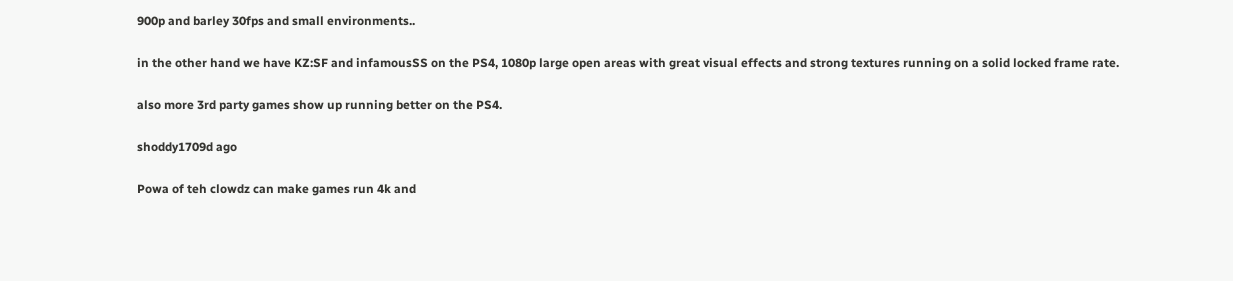900p and barley 30fps and small environments..

in the other hand we have KZ:SF and infamousSS on the PS4, 1080p large open areas with great visual effects and strong textures running on a solid locked frame rate.

also more 3rd party games show up running better on the PS4.

shoddy1709d ago

Powa of teh clowdz can make games run 4k and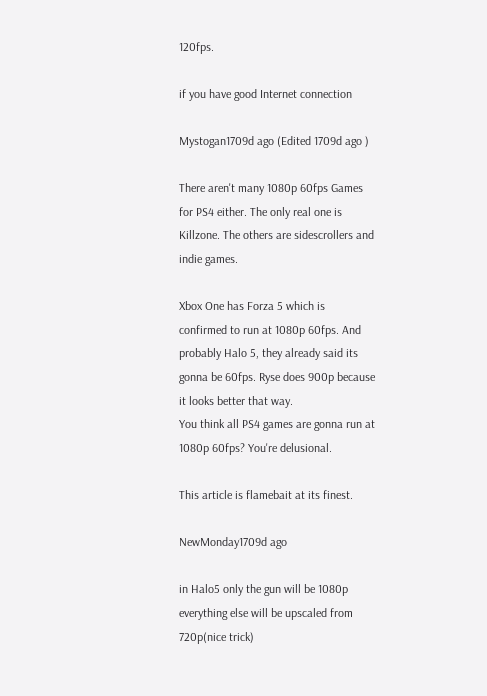120fps.

if you have good Internet connection

Mystogan1709d ago (Edited 1709d ago )

There aren't many 1080p 60fps Games for PS4 either. The only real one is Killzone. The others are sidescrollers and indie games.

Xbox One has Forza 5 which is confirmed to run at 1080p 60fps. And probably Halo 5, they already said its gonna be 60fps. Ryse does 900p because it looks better that way.
You think all PS4 games are gonna run at 1080p 60fps? You're delusional.

This article is flamebait at its finest.

NewMonday1709d ago

in Halo5 only the gun will be 1080p everything else will be upscaled from 720p(nice trick)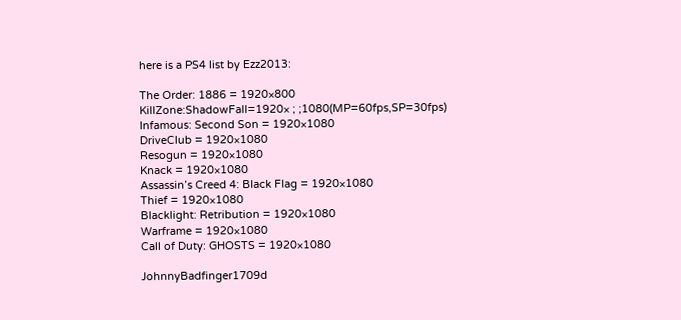here is a PS4 list by Ezz2013:

The Order: 1886 = 1920×800
KillZone:ShadowFall=1920× ; ;1080(MP=60fps,SP=30fps)
Infamous: Second Son = 1920×1080
DriveClub = 1920×1080
Resogun = 1920×1080
Knack = 1920×1080
Assassin’s Creed 4: Black Flag = 1920×1080
Thief = 1920×1080
Blacklight: Retribution = 1920×1080
Warframe = 1920×1080
Call of Duty: GHOSTS = 1920×1080

JohnnyBadfinger1709d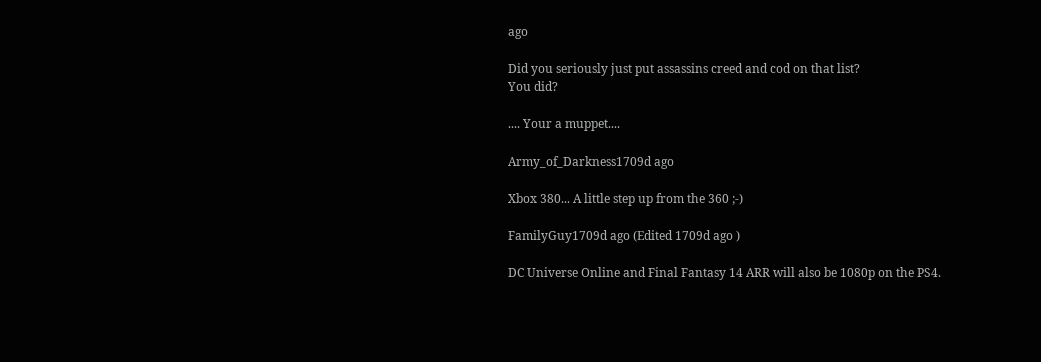ago

Did you seriously just put assassins creed and cod on that list?
You did?

.... Your a muppet....

Army_of_Darkness1709d ago

Xbox 380... A little step up from the 360 ;-)

FamilyGuy1709d ago (Edited 1709d ago )

DC Universe Online and Final Fantasy 14 ARR will also be 1080p on the PS4.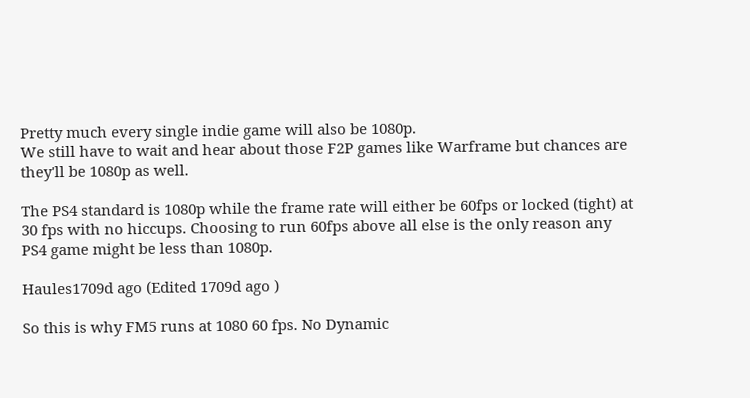Pretty much every single indie game will also be 1080p.
We still have to wait and hear about those F2P games like Warframe but chances are they'll be 1080p as well.

The PS4 standard is 1080p while the frame rate will either be 60fps or locked (tight) at 30 fps with no hiccups. Choosing to run 60fps above all else is the only reason any PS4 game might be less than 1080p.

Haules1709d ago (Edited 1709d ago )

So this is why FM5 runs at 1080 60 fps. No Dynamic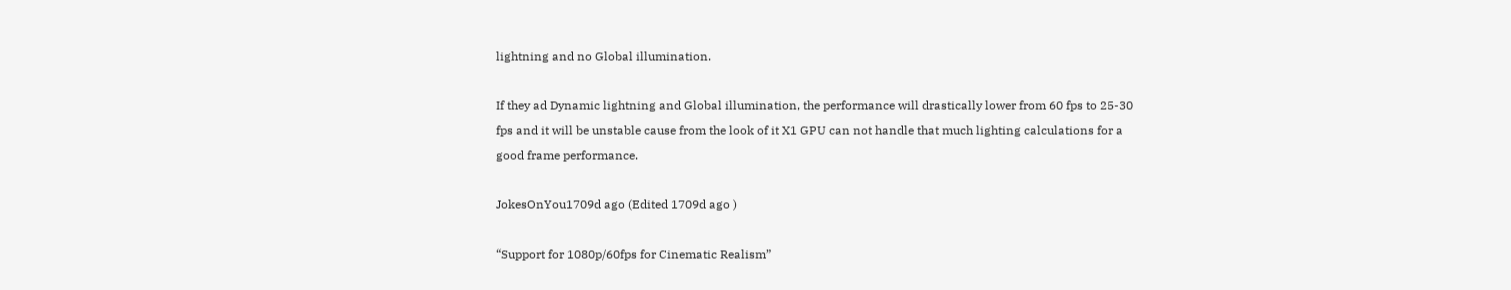lightning and no Global illumination.

If they ad Dynamic lightning and Global illumination, the performance will drastically lower from 60 fps to 25-30 fps and it will be unstable cause from the look of it X1 GPU can not handle that much lighting calculations for a good frame performance.

JokesOnYou1709d ago (Edited 1709d ago )

“Support for 1080p/60fps for Cinematic Realism”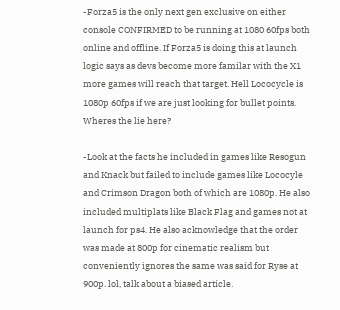-Forza5 is the only next gen exclusive on either console CONFIRMED to be running at 1080 60fps both online and offline. If Forza5 is doing this at launch logic says as devs become more familar with the X1 more games will reach that target. Hell Lococycle is 1080p 60fps if we are just looking for bullet points. Wheres the lie here?

-Look at the facts he included in games like Resogun and Knack but failed to include games like Lococyle and Crimson Dragon both of which are 1080p. He also included multiplats like Black Flag and games not at launch for ps4. He also acknowledge that the order was made at 800p for cinematic realism but conveniently ignores the same was said for Ryse at 900p. lol, talk about a biased article.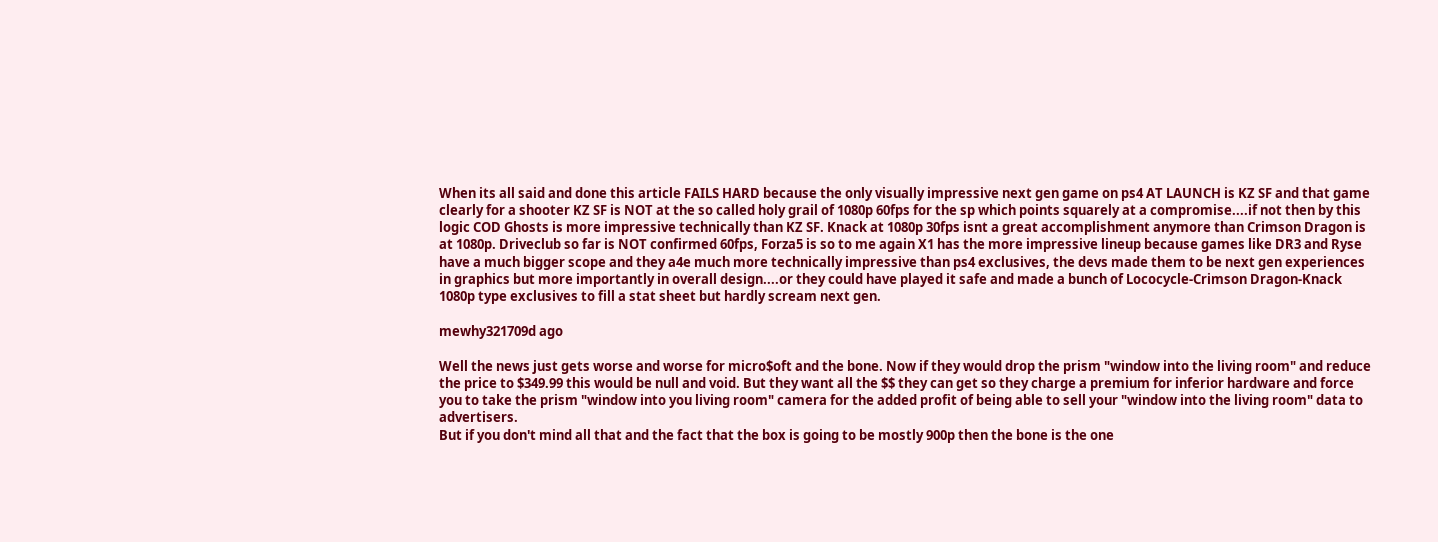When its all said and done this article FAILS HARD because the only visually impressive next gen game on ps4 AT LAUNCH is KZ SF and that game clearly for a shooter KZ SF is NOT at the so called holy grail of 1080p 60fps for the sp which points squarely at a compromise....if not then by this logic COD Ghosts is more impressive technically than KZ SF. Knack at 1080p 30fps isnt a great accomplishment anymore than Crimson Dragon is at 1080p. Driveclub so far is NOT confirmed 60fps, Forza5 is so to me again X1 has the more impressive lineup because games like DR3 and Ryse have a much bigger scope and they a4e much more technically impressive than ps4 exclusives, the devs made them to be next gen experiences in graphics but more importantly in overall design....or they could have played it safe and made a bunch of Lococycle-Crimson Dragon-Knack 1080p type exclusives to fill a stat sheet but hardly scream next gen.

mewhy321709d ago

Well the news just gets worse and worse for micro$oft and the bone. Now if they would drop the prism "window into the living room" and reduce the price to $349.99 this would be null and void. But they want all the $$ they can get so they charge a premium for inferior hardware and force you to take the prism "window into you living room" camera for the added profit of being able to sell your "window into the living room" data to advertisers.
But if you don't mind all that and the fact that the box is going to be mostly 900p then the bone is the one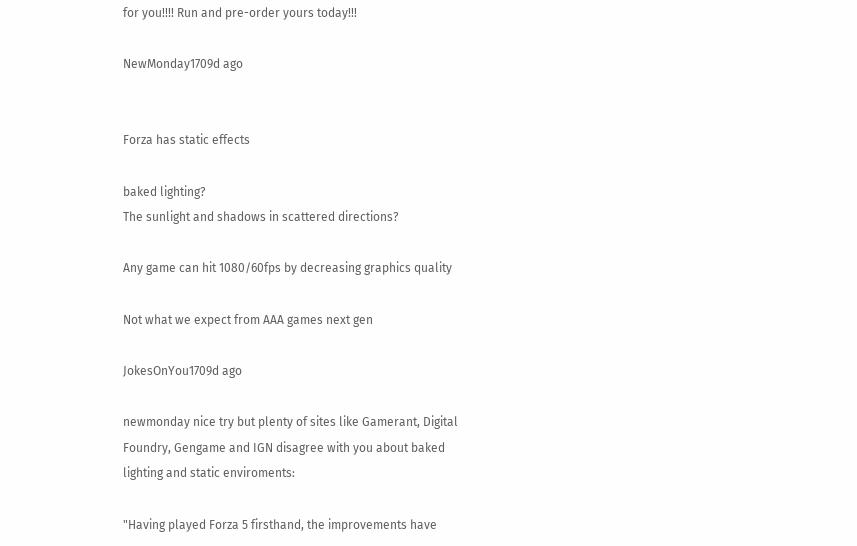for you!!!! Run and pre-order yours today!!!

NewMonday1709d ago


Forza has static effects

baked lighting?
The sunlight and shadows in scattered directions?

Any game can hit 1080/60fps by decreasing graphics quality

Not what we expect from AAA games next gen

JokesOnYou1709d ago

newmonday nice try but plenty of sites like Gamerant, Digital Foundry, Gengame and IGN disagree with you about baked lighting and static enviroments:

"Having played Forza 5 firsthand, the improvements have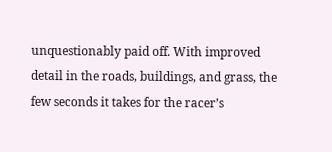unquestionably paid off. With improved detail in the roads, buildings, and grass, the few seconds it takes for the racer’s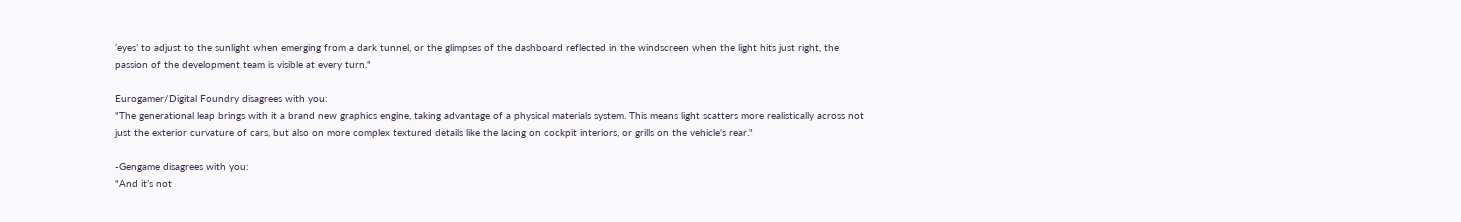‘eyes’ to adjust to the sunlight when emerging from a dark tunnel, or the glimpses of the dashboard reflected in the windscreen when the light hits just right, the passion of the development team is visible at every turn."

Eurogamer/Digital Foundry disagrees with you:
"The generational leap brings with it a brand new graphics engine, taking advantage of a physical materials system. This means light scatters more realistically across not just the exterior curvature of cars, but also on more complex textured details like the lacing on cockpit interiors, or grills on the vehicle's rear."

-Gengame disagrees with you:
"And it’s not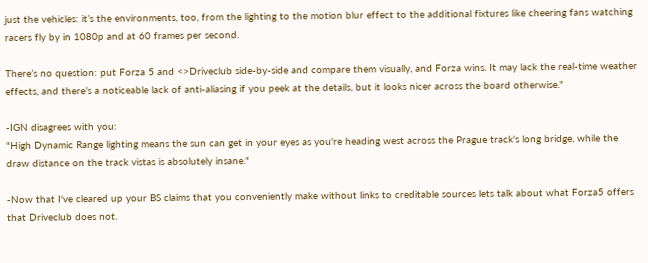just the vehicles: it’s the environments, too, from the lighting to the motion blur effect to the additional fixtures like cheering fans watching racers fly by in 1080p and at 60 frames per second.

There’s no question: put Forza 5 and <>Driveclub side-by-side and compare them visually, and Forza wins. It may lack the real-time weather effects, and there’s a noticeable lack of anti-aliasing if you peek at the details, but it looks nicer across the board otherwise."

-IGN disagrees with you:
"High Dynamic Range lighting means the sun can get in your eyes as you're heading west across the Prague track's long bridge, while the draw distance on the track vistas is absolutely insane."

-Now that I've cleared up your BS claims that you conveniently make without links to creditable sources lets talk about what Forza5 offers that Driveclub does not.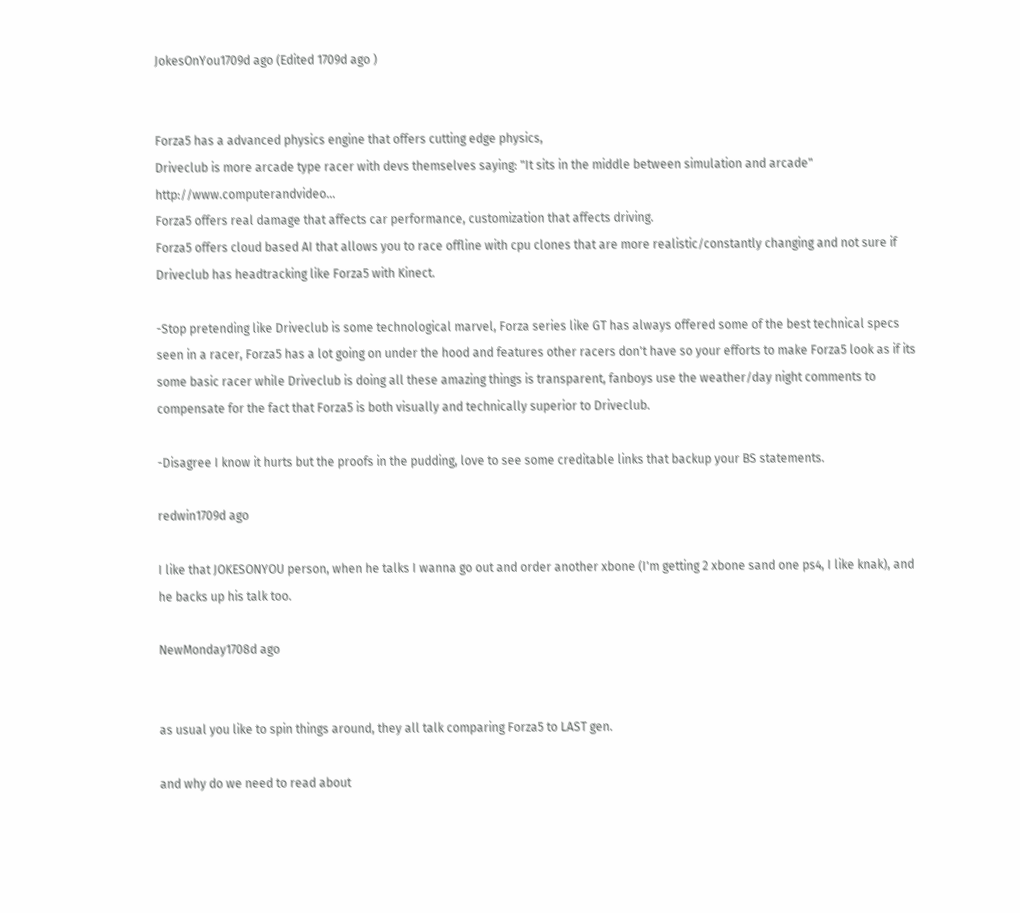JokesOnYou1709d ago (Edited 1709d ago )


Forza5 has a advanced physics engine that offers cutting edge physics,
Driveclub is more arcade type racer with devs themselves saying: "It sits in the middle between simulation and arcade" http://www.computerandvideo...
Forza5 offers real damage that affects car performance, customization that affects driving.
Forza5 offers cloud based AI that allows you to race offline with cpu clones that are more realistic/constantly changing and not sure if Driveclub has headtracking like Forza5 with Kinect.

-Stop pretending like Driveclub is some technological marvel, Forza series like GT has always offered some of the best technical specs seen in a racer, Forza5 has a lot going on under the hood and features other racers don't have so your efforts to make Forza5 look as if its some basic racer while Driveclub is doing all these amazing things is transparent, fanboys use the weather/day night comments to compensate for the fact that Forza5 is both visually and technically superior to Driveclub.

-Disagree I know it hurts but the proofs in the pudding, love to see some creditable links that backup your BS statements.

redwin1709d ago

I like that JOKESONYOU person, when he talks I wanna go out and order another xbone (I'm getting 2 xbone sand one ps4, I like knak), and he backs up his talk too.

NewMonday1708d ago


as usual you like to spin things around, they all talk comparing Forza5 to LAST gen.

and why do we need to read about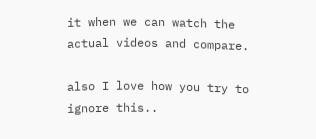it when we can watch the actual videos and compare.

also I love how you try to ignore this..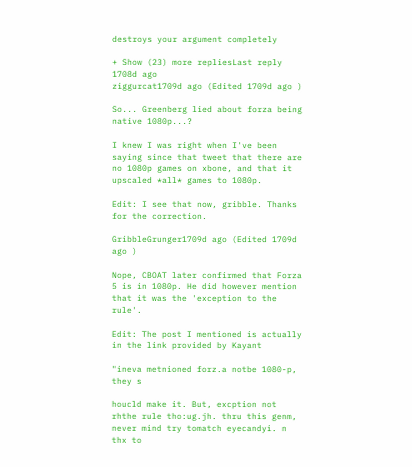destroys your argument completely

+ Show (23) more repliesLast reply 1708d ago
ziggurcat1709d ago (Edited 1709d ago )

So... Greenberg lied about forza being native 1080p...?

I knew I was right when I've been saying since that tweet that there are no 1080p games on xbone, and that it upscaled *all* games to 1080p.

Edit: I see that now, gribble. Thanks for the correction.

GribbleGrunger1709d ago (Edited 1709d ago )

Nope, CBOAT later confirmed that Forza 5 is in 1080p. He did however mention that it was the 'exception to the rule'.

Edit: The post I mentioned is actually in the link provided by Kayant

"ineva metnioned forz.a notbe 1080-p, they s

houcld make it. But, excption not rhthe rule tho:ug.jh. thru this genm, never mind try tomatch eyecandyi. n thx to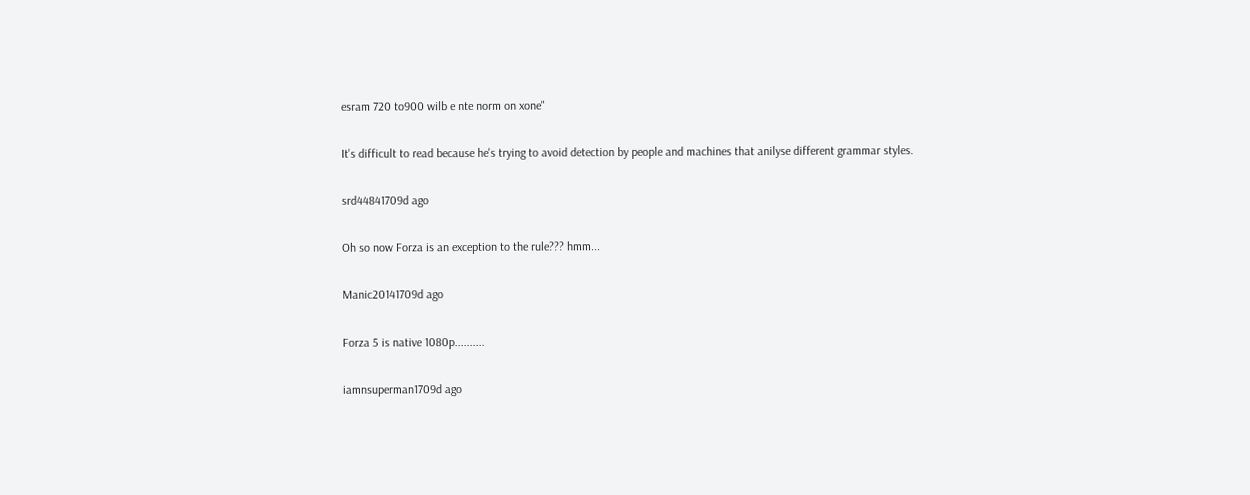esram 720 to900 wilb e nte norm on xone"

It's difficult to read because he's trying to avoid detection by people and machines that anilyse different grammar styles.

srd44841709d ago

Oh so now Forza is an exception to the rule??? hmm...

Manic20141709d ago

Forza 5 is native 1080p..........

iamnsuperman1709d ago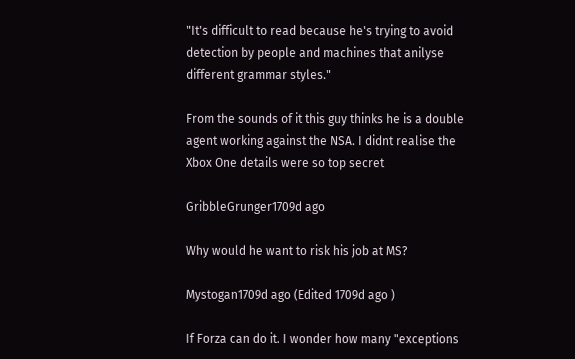"It's difficult to read because he's trying to avoid detection by people and machines that anilyse different grammar styles."

From the sounds of it this guy thinks he is a double agent working against the NSA. I didnt realise the Xbox One details were so top secret

GribbleGrunger1709d ago

Why would he want to risk his job at MS?

Mystogan1709d ago (Edited 1709d ago )

If Forza can do it. I wonder how many "exceptions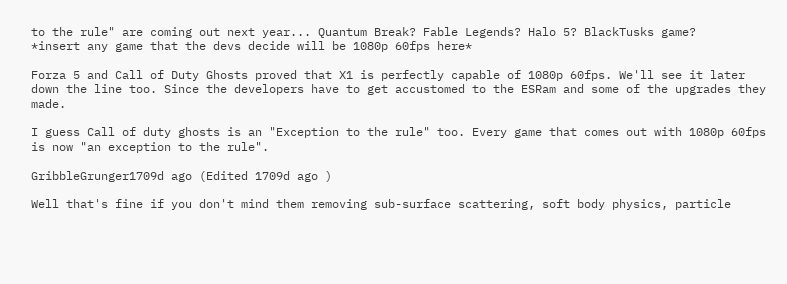to the rule" are coming out next year... Quantum Break? Fable Legends? Halo 5? BlackTusks game?
*insert any game that the devs decide will be 1080p 60fps here*

Forza 5 and Call of Duty Ghosts proved that X1 is perfectly capable of 1080p 60fps. We'll see it later down the line too. Since the developers have to get accustomed to the ESRam and some of the upgrades they made.

I guess Call of duty ghosts is an "Exception to the rule" too. Every game that comes out with 1080p 60fps is now "an exception to the rule".

GribbleGrunger1709d ago (Edited 1709d ago )

Well that's fine if you don't mind them removing sub-surface scattering, soft body physics, particle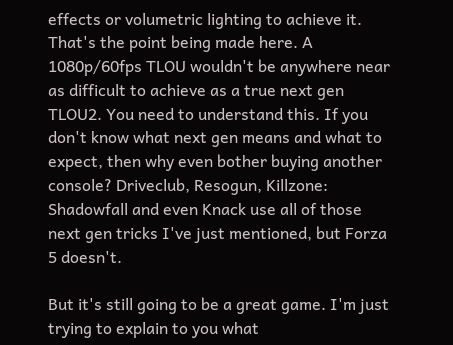effects or volumetric lighting to achieve it. That's the point being made here. A 1080p/60fps TLOU wouldn't be anywhere near as difficult to achieve as a true next gen TLOU2. You need to understand this. If you don't know what next gen means and what to expect, then why even bother buying another console? Driveclub, Resogun, Killzone: Shadowfall and even Knack use all of those next gen tricks I've just mentioned, but Forza 5 doesn't.

But it's still going to be a great game. I'm just trying to explain to you what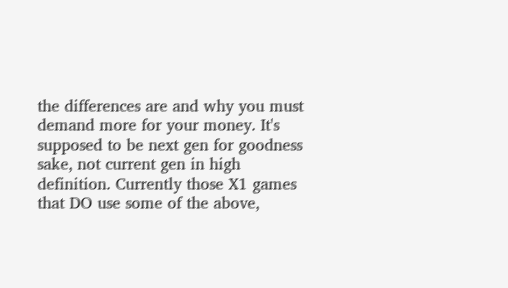the differences are and why you must demand more for your money. It's supposed to be next gen for goodness sake, not current gen in high definition. Currently those X1 games that DO use some of the above,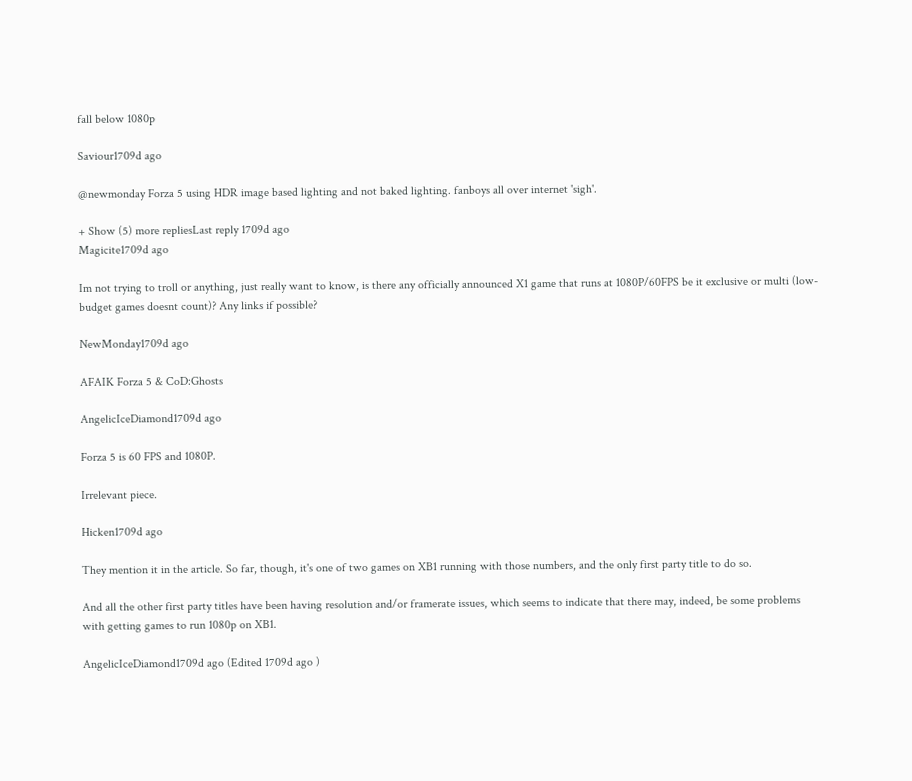fall below 1080p

Saviour1709d ago

@newmonday Forza 5 using HDR image based lighting and not baked lighting. fanboys all over internet 'sigh'.

+ Show (5) more repliesLast reply 1709d ago
Magicite1709d ago

Im not trying to troll or anything, just really want to know, is there any officially announced X1 game that runs at 1080P/60FPS be it exclusive or multi (low-budget games doesnt count)? Any links if possible?

NewMonday1709d ago

AFAIK Forza 5 & CoD:Ghosts

AngelicIceDiamond1709d ago

Forza 5 is 60 FPS and 1080P.

Irrelevant piece.

Hicken1709d ago

They mention it in the article. So far, though, it's one of two games on XB1 running with those numbers, and the only first party title to do so.

And all the other first party titles have been having resolution and/or framerate issues, which seems to indicate that there may, indeed, be some problems with getting games to run 1080p on XB1.

AngelicIceDiamond1709d ago (Edited 1709d ago )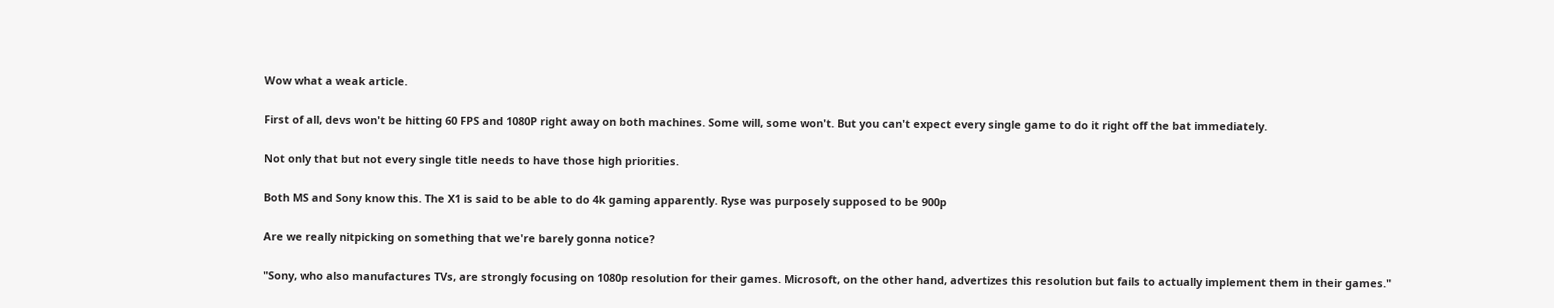Wow what a weak article.

First of all, devs won't be hitting 60 FPS and 1080P right away on both machines. Some will, some won't. But you can't expect every single game to do it right off the bat immediately.

Not only that but not every single title needs to have those high priorities.

Both MS and Sony know this. The X1 is said to be able to do 4k gaming apparently. Ryse was purposely supposed to be 900p

Are we really nitpicking on something that we're barely gonna notice?

"Sony, who also manufactures TVs, are strongly focusing on 1080p resolution for their games. Microsoft, on the other hand, advertizes this resolution but fails to actually implement them in their games."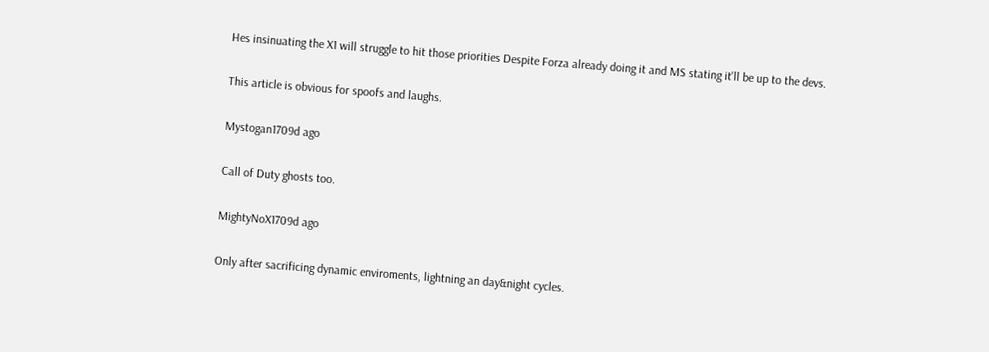Hes insinuating the X1 will struggle to hit those priorities Despite Forza already doing it and MS stating it'll be up to the devs.

This article is obvious for spoofs and laughs.

Mystogan1709d ago

Call of Duty ghosts too.

MightyNoX1709d ago

Only after sacrificing dynamic enviroments, lightning an day&night cycles.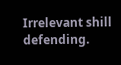Irrelevant shill defending.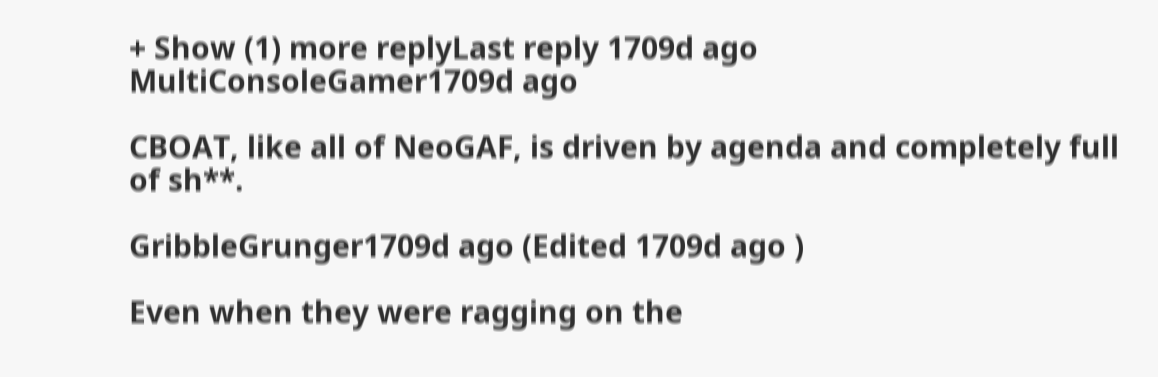+ Show (1) more replyLast reply 1709d ago
MultiConsoleGamer1709d ago

CBOAT, like all of NeoGAF, is driven by agenda and completely full of sh**.

GribbleGrunger1709d ago (Edited 1709d ago )

Even when they were ragging on the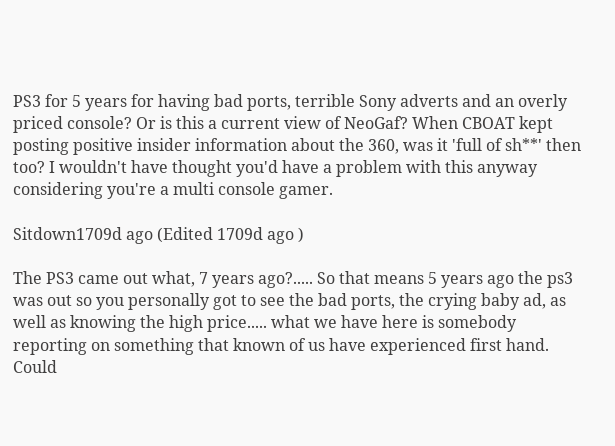PS3 for 5 years for having bad ports, terrible Sony adverts and an overly priced console? Or is this a current view of NeoGaf? When CBOAT kept posting positive insider information about the 360, was it 'full of sh**' then too? I wouldn't have thought you'd have a problem with this anyway considering you're a multi console gamer.

Sitdown1709d ago (Edited 1709d ago )

The PS3 came out what, 7 years ago?..... So that means 5 years ago the ps3 was out so you personally got to see the bad ports, the crying baby ad, as well as knowing the high price..... what we have here is somebody reporting on something that known of us have experienced first hand. Could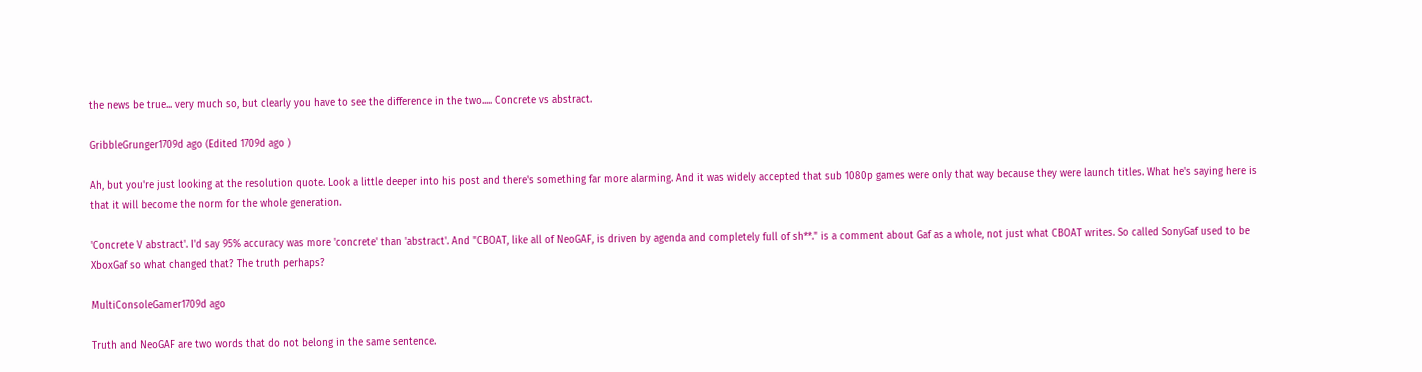the news be true... very much so, but clearly you have to see the difference in the two..... Concrete vs abstract.

GribbleGrunger1709d ago (Edited 1709d ago )

Ah, but you're just looking at the resolution quote. Look a little deeper into his post and there's something far more alarming. And it was widely accepted that sub 1080p games were only that way because they were launch titles. What he's saying here is that it will become the norm for the whole generation.

'Concrete V abstract'. I'd say 95% accuracy was more 'concrete' than 'abstract'. And "CBOAT, like all of NeoGAF, is driven by agenda and completely full of sh**." is a comment about Gaf as a whole, not just what CBOAT writes. So called SonyGaf used to be XboxGaf so what changed that? The truth perhaps?

MultiConsoleGamer1709d ago

Truth and NeoGAF are two words that do not belong in the same sentence.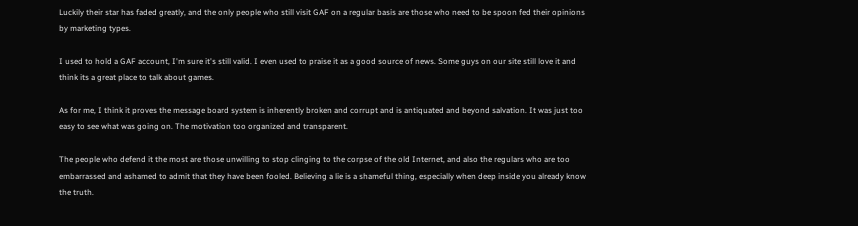Luckily their star has faded greatly, and the only people who still visit GAF on a regular basis are those who need to be spoon fed their opinions by marketing types.

I used to hold a GAF account, I'm sure it's still valid. I even used to praise it as a good source of news. Some guys on our site still love it and think its a great place to talk about games.

As for me, I think it proves the message board system is inherently broken and corrupt and is antiquated and beyond salvation. It was just too easy to see what was going on. The motivation too organized and transparent.

The people who defend it the most are those unwilling to stop clinging to the corpse of the old Internet, and also the regulars who are too embarrassed and ashamed to admit that they have been fooled. Believing a lie is a shameful thing, especially when deep inside you already know the truth.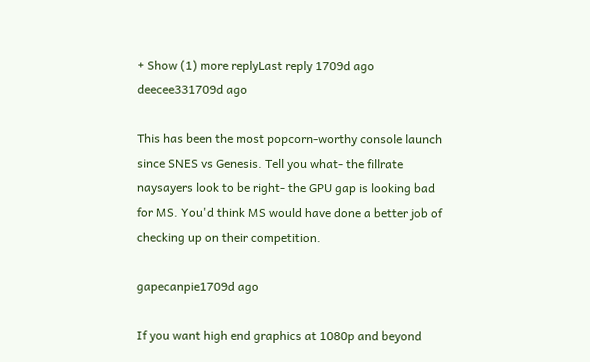+ Show (1) more replyLast reply 1709d ago
deecee331709d ago

This has been the most popcorn-worthy console launch since SNES vs Genesis. Tell you what- the fillrate naysayers look to be right- the GPU gap is looking bad for MS. You'd think MS would have done a better job of checking up on their competition.

gapecanpie1709d ago

If you want high end graphics at 1080p and beyond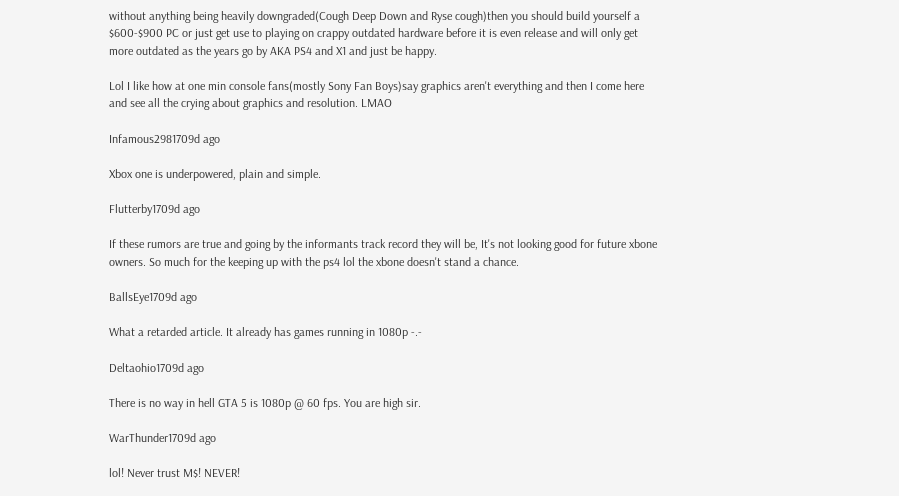without anything being heavily downgraded(Cough Deep Down and Ryse cough)then you should build yourself a $600-$900 PC or just get use to playing on crappy outdated hardware before it is even release and will only get more outdated as the years go by AKA PS4 and X1 and just be happy.

Lol I like how at one min console fans(mostly Sony Fan Boys)say graphics aren't everything and then I come here and see all the crying about graphics and resolution. LMAO

Infamous2981709d ago

Xbox one is underpowered, plain and simple.

Flutterby1709d ago

If these rumors are true and going by the informants track record they will be, It's not looking good for future xbone owners. So much for the keeping up with the ps4 lol the xbone doesn't stand a chance.

BallsEye1709d ago

What a retarded article. It already has games running in 1080p -.-

Deltaohio1709d ago

There is no way in hell GTA 5 is 1080p @ 60 fps. You are high sir.

WarThunder1709d ago

lol! Never trust M$! NEVER!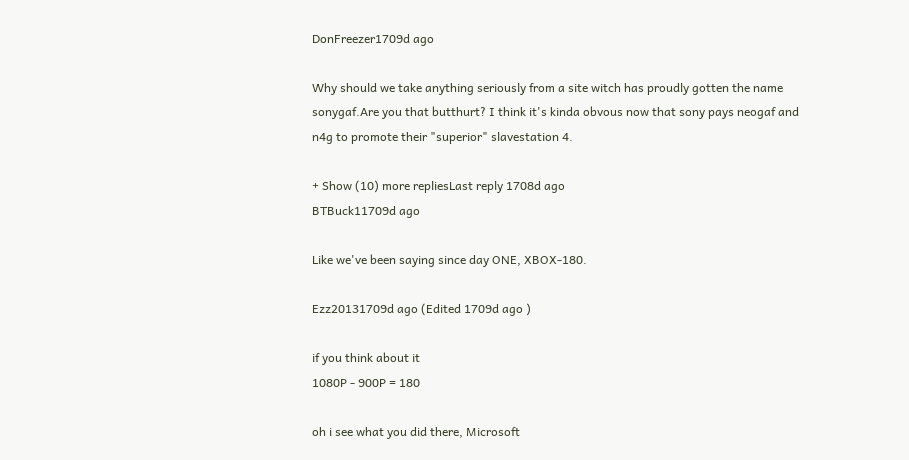DonFreezer1709d ago

Why should we take anything seriously from a site witch has proudly gotten the name sonygaf.Are you that butthurt? I think it's kinda obvous now that sony pays neogaf and n4g to promote their "superior" slavestation 4.

+ Show (10) more repliesLast reply 1708d ago
BTBuck11709d ago

Like we've been saying since day ONE, XBOX-180.

Ezz20131709d ago (Edited 1709d ago )

if you think about it
1080P - 900P = 180

oh i see what you did there, Microsoft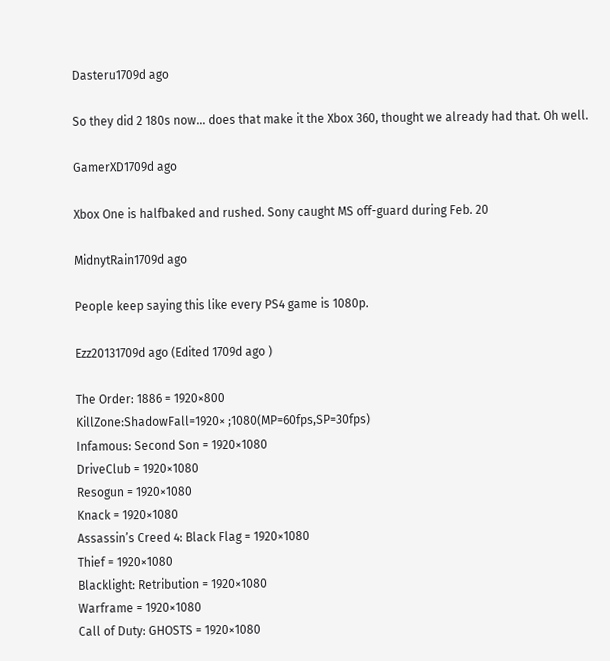Dasteru1709d ago

So they did 2 180s now... does that make it the Xbox 360, thought we already had that. Oh well.

GamerXD1709d ago

Xbox One is halfbaked and rushed. Sony caught MS off-guard during Feb. 20

MidnytRain1709d ago

People keep saying this like every PS4 game is 1080p.

Ezz20131709d ago (Edited 1709d ago )

The Order: 1886 = 1920×800
KillZone:ShadowFall=1920× ;1080(MP=60fps,SP=30fps)
Infamous: Second Son = 1920×1080
DriveClub = 1920×1080
Resogun = 1920×1080
Knack = 1920×1080
Assassin’s Creed 4: Black Flag = 1920×1080
Thief = 1920×1080
Blacklight: Retribution = 1920×1080
Warframe = 1920×1080
Call of Duty: GHOSTS = 1920×1080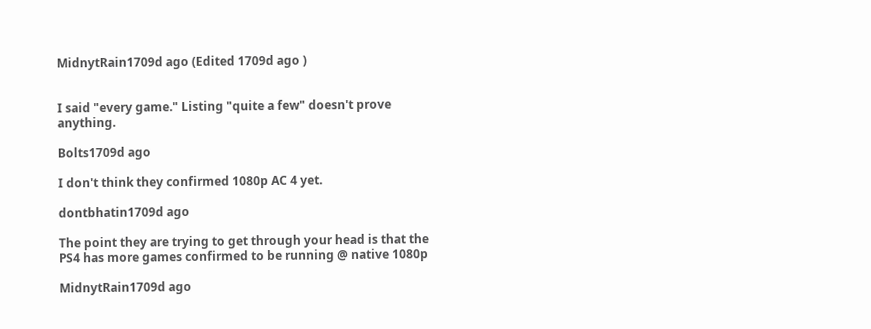MidnytRain1709d ago (Edited 1709d ago )


I said "every game." Listing "quite a few" doesn't prove anything.

Bolts1709d ago

I don't think they confirmed 1080p AC 4 yet.

dontbhatin1709d ago

The point they are trying to get through your head is that the PS4 has more games confirmed to be running @ native 1080p

MidnytRain1709d ago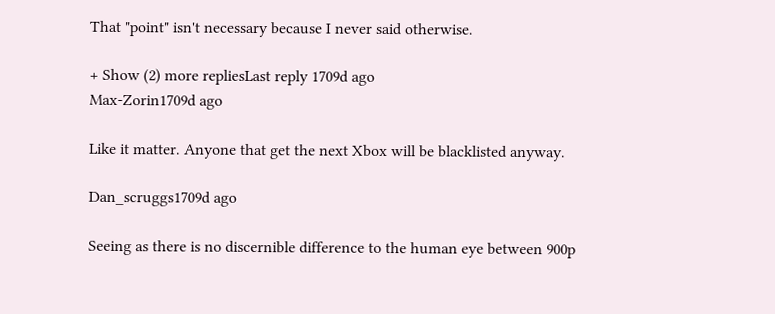That "point" isn't necessary because I never said otherwise.

+ Show (2) more repliesLast reply 1709d ago
Max-Zorin1709d ago

Like it matter. Anyone that get the next Xbox will be blacklisted anyway.

Dan_scruggs1709d ago

Seeing as there is no discernible difference to the human eye between 900p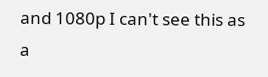and 1080p I can't see this as a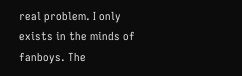real problem. I only exists in the minds of fanboys. The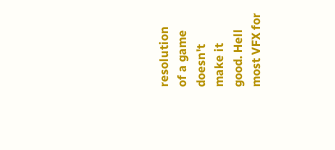resolution of a game doesn't make it good. Hell most VFX for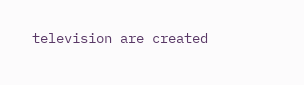television are created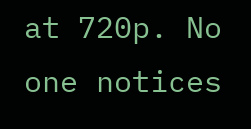at 720p. No one notices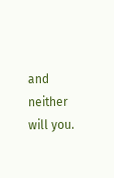and neither will you.